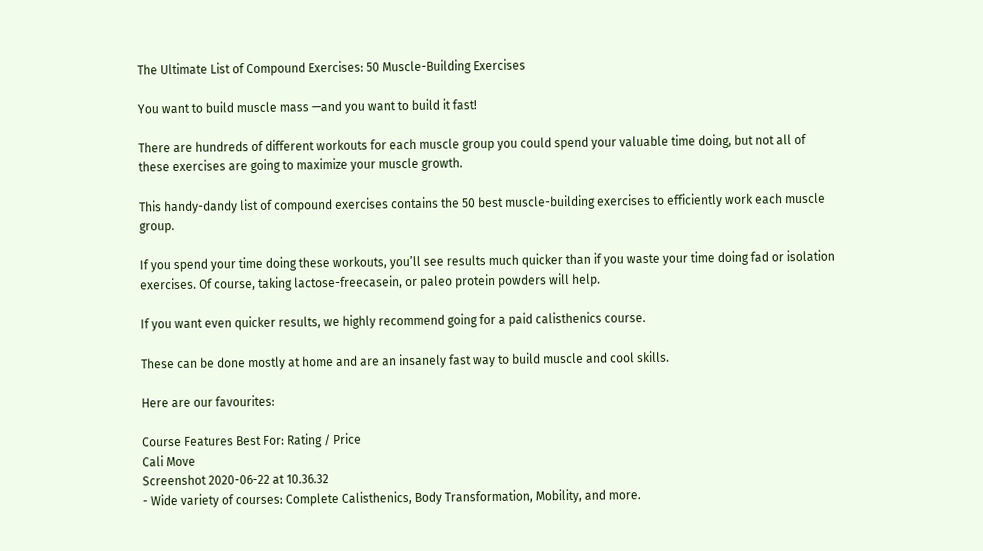The Ultimate List of Compound Exercises: 50 Muscle-Building Exercises

You want to build muscle mass —and you want to build it fast!

There are hundreds of different workouts for each muscle group you could spend your valuable time doing, but not all of these exercises are going to maximize your muscle growth.

This handy-dandy list of compound exercises contains the 50 best muscle-building exercises to efficiently work each muscle group.

If you spend your time doing these workouts, you’ll see results much quicker than if you waste your time doing fad or isolation exercises. Of course, taking lactose-freecasein, or paleo protein powders will help.

If you want even quicker results, we highly recommend going for a paid calisthenics course.

These can be done mostly at home and are an insanely fast way to build muscle and cool skills.

Here are our favourites:

Course Features Best For: Rating / Price
Cali Move
Screenshot 2020-06-22 at 10.36.32
- Wide variety of courses: Complete Calisthenics, Body Transformation, Mobility, and more.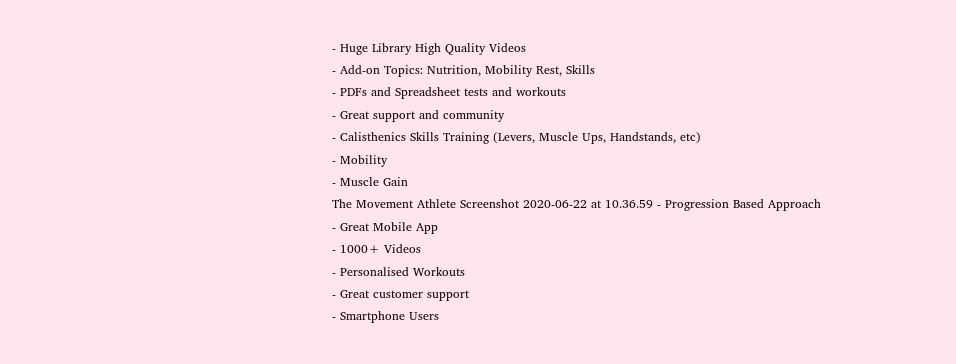- Huge Library High Quality Videos
- Add-on Topics: Nutrition, Mobility Rest, Skills
- PDFs and Spreadsheet tests and workouts
- Great support and community
- Calisthenics Skills Training (Levers, Muscle Ups, Handstands, etc)
- Mobility
- Muscle Gain
The Movement Athlete Screenshot 2020-06-22 at 10.36.59 - Progression Based Approach
- Great Mobile App
- 1000+ Videos
- Personalised Workouts
- Great customer support
- Smartphone Users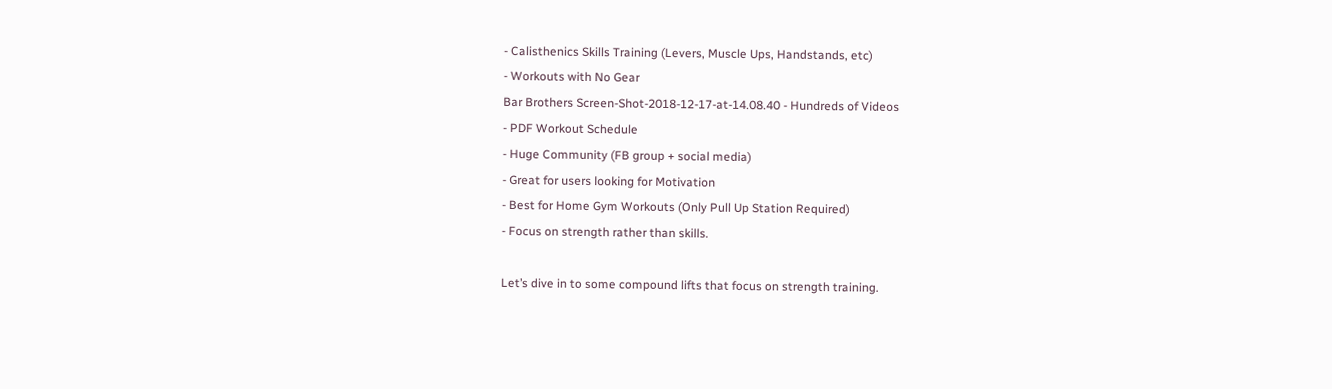- Calisthenics Skills Training (Levers, Muscle Ups, Handstands, etc)
- Workouts with No Gear
Bar Brothers Screen-Shot-2018-12-17-at-14.08.40 - Hundreds of Videos
- PDF Workout Schedule
- Huge Community (FB group + social media)
- Great for users looking for Motivation
- Best for Home Gym Workouts (Only Pull Up Station Required)
- Focus on strength rather than skills.

Let’s dive in to some compound lifts that focus on strength training.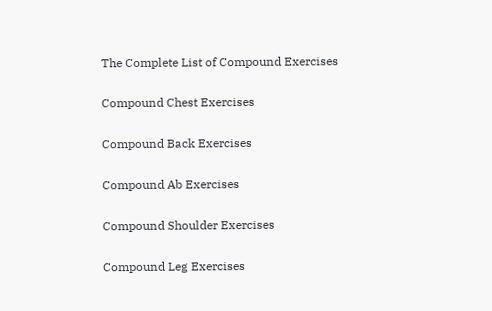The Complete List of Compound Exercises

Compound Chest Exercises

Compound Back Exercises

Compound Ab Exercises

Compound Shoulder Exercises

Compound Leg Exercises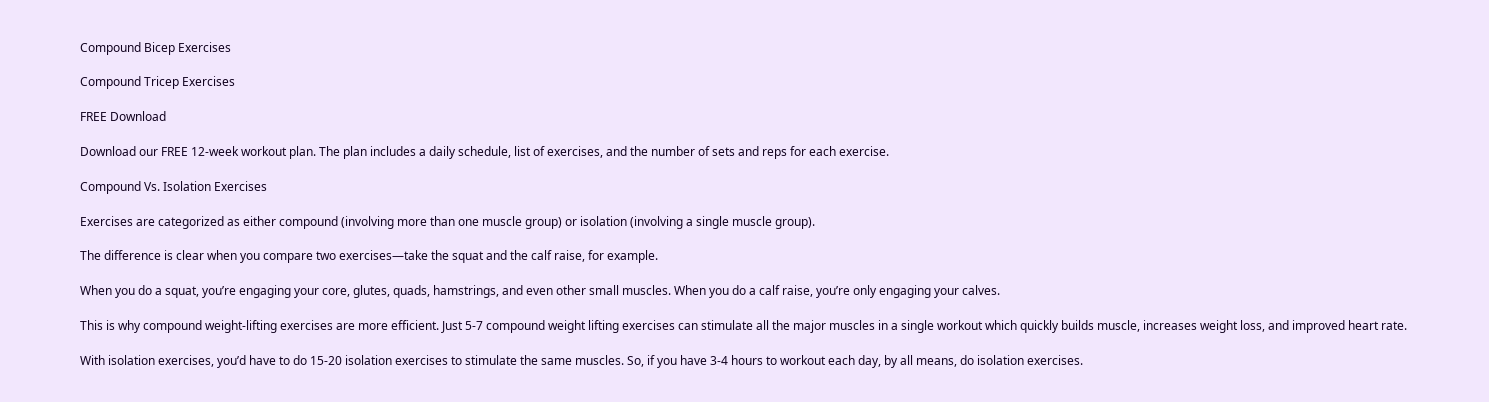Compound Bicep Exercises

Compound Tricep Exercises

FREE Download

Download our FREE 12-week workout plan. The plan includes a daily schedule, list of exercises, and the number of sets and reps for each exercise.

Compound Vs. Isolation Exercises

Exercises are categorized as either compound (involving more than one muscle group) or isolation (involving a single muscle group).

The difference is clear when you compare two exercises—take the squat and the calf raise, for example.

When you do a squat, you’re engaging your core, glutes, quads, hamstrings, and even other small muscles. When you do a calf raise, you’re only engaging your calves.

This is why compound weight-lifting exercises are more efficient. Just 5-7 compound weight lifting exercises can stimulate all the major muscles in a single workout which quickly builds muscle, increases weight loss, and improved heart rate.

With isolation exercises, you’d have to do 15-20 isolation exercises to stimulate the same muscles. So, if you have 3-4 hours to workout each day, by all means, do isolation exercises.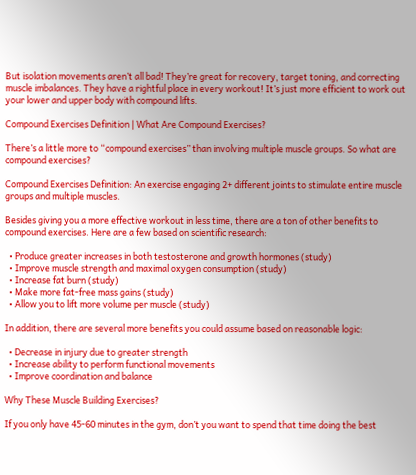But isolation movements aren’t all bad! They’re great for recovery, target toning, and correcting muscle imbalances. They have a rightful place in every workout! It’s just more efficient to work out your lower and upper body with compound lifts.

Compound Exercises Definition | What Are Compound Exercises?

There’s a little more to “compound exercises” than involving multiple muscle groups. So what are compound exercises?

Compound Exercises Definition: An exercise engaging 2+ different joints to stimulate entire muscle groups and multiple muscles.

Besides giving you a more effective workout in less time, there are a ton of other benefits to compound exercises. Here are a few based on scientific research:

  • Produce greater increases in both testosterone and growth hormones (study)
  • Improve muscle strength and maximal oxygen consumption (study)
  • Increase fat burn (study)
  • Make more fat-free mass gains (study)
  • Allow you to lift more volume per muscle (study)

In addition, there are several more benefits you could assume based on reasonable logic:

  • Decrease in injury due to greater strength
  • Increase ability to perform functional movements
  • Improve coordination and balance

Why These Muscle Building Exercises?

If you only have 45-60 minutes in the gym, don’t you want to spend that time doing the best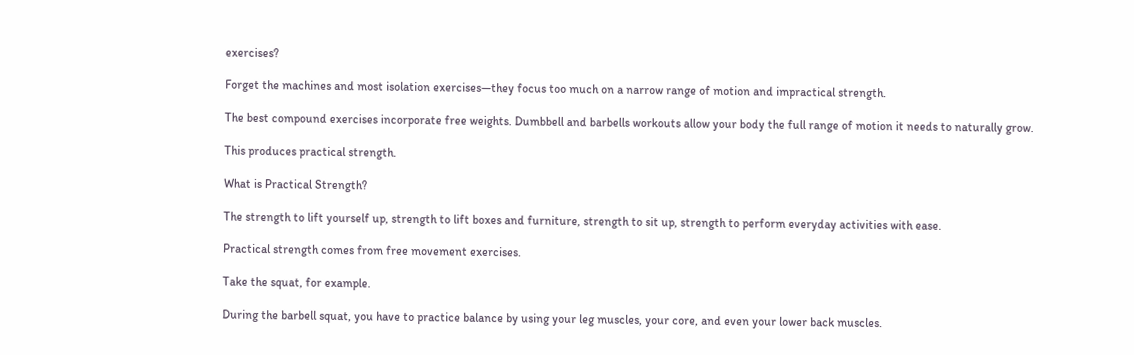exercises?

Forget the machines and most isolation exercises—they focus too much on a narrow range of motion and impractical strength.

The best compound exercises incorporate free weights. Dumbbell and barbells workouts allow your body the full range of motion it needs to naturally grow.

This produces practical strength.

What is Practical Strength?

The strength to lift yourself up, strength to lift boxes and furniture, strength to sit up, strength to perform everyday activities with ease.

Practical strength comes from free movement exercises.

Take the squat, for example.

During the barbell squat, you have to practice balance by using your leg muscles, your core, and even your lower back muscles.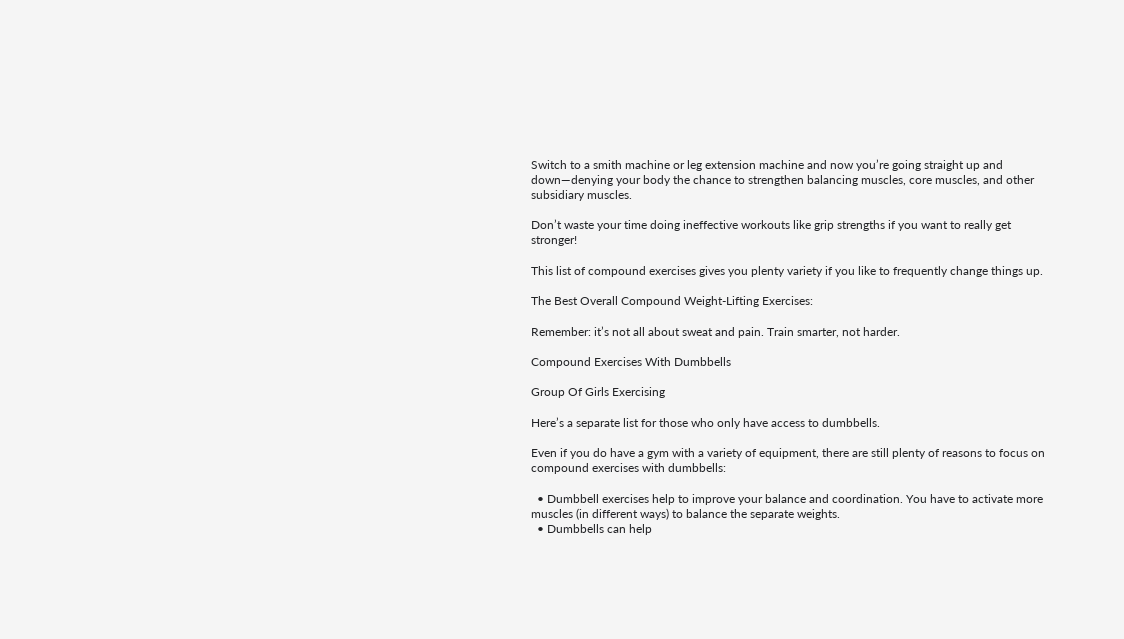Switch to a smith machine or leg extension machine and now you’re going straight up and down—denying your body the chance to strengthen balancing muscles, core muscles, and other subsidiary muscles.

Don’t waste your time doing ineffective workouts like grip strengths if you want to really get stronger!

This list of compound exercises gives you plenty variety if you like to frequently change things up.

The Best Overall Compound Weight-Lifting Exercises:

Remember: it’s not all about sweat and pain. Train smarter, not harder.

Compound Exercises With Dumbbells

Group Of Girls Exercising

Here’s a separate list for those who only have access to dumbbells.

Even if you do have a gym with a variety of equipment, there are still plenty of reasons to focus on compound exercises with dumbbells:

  • Dumbbell exercises help to improve your balance and coordination. You have to activate more muscles (in different ways) to balance the separate weights.
  • Dumbbells can help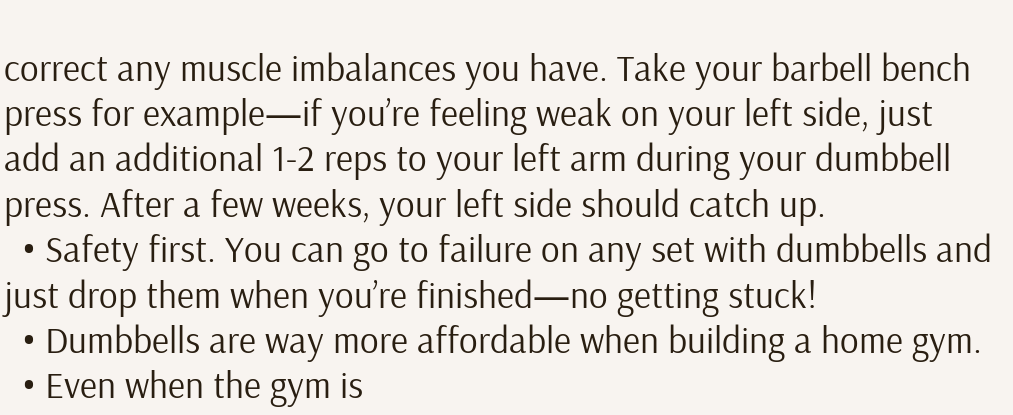correct any muscle imbalances you have. Take your barbell bench press for example—if you’re feeling weak on your left side, just add an additional 1-2 reps to your left arm during your dumbbell press. After a few weeks, your left side should catch up.
  • Safety first. You can go to failure on any set with dumbbells and just drop them when you’re finished—no getting stuck!
  • Dumbbells are way more affordable when building a home gym.
  • Even when the gym is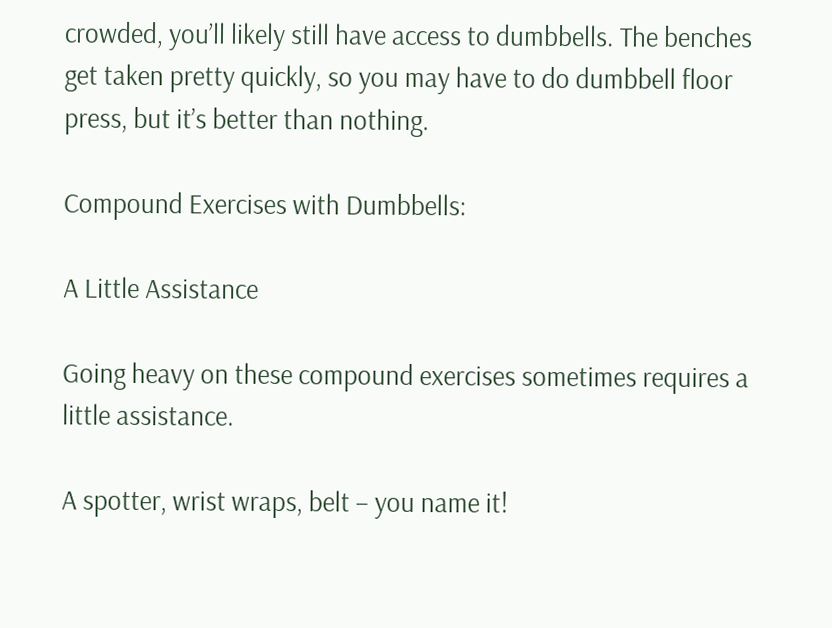crowded, you’ll likely still have access to dumbbells. The benches get taken pretty quickly, so you may have to do dumbbell floor press, but it’s better than nothing.

Compound Exercises with Dumbbells:

A Little Assistance

Going heavy on these compound exercises sometimes requires a little assistance.

A spotter, wrist wraps, belt – you name it!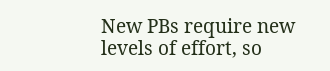New PBs require new levels of effort, so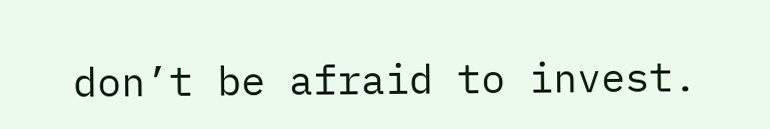don’t be afraid to invest.